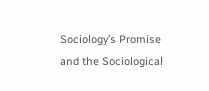Sociology’s Promise and the Sociological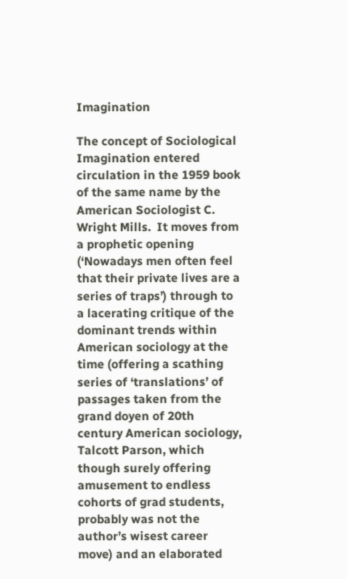Imagination

The concept of Sociological Imagination entered circulation in the 1959 book of the same name by the American Sociologist C. Wright Mills.  It moves from a prophetic opening (‘Nowadays men often feel that their private lives are a series of traps’) through to a lacerating critique of the dominant trends within American sociology at the time (offering a scathing series of ‘translations’ of passages taken from the grand doyen of 20th century American sociology, Talcott Parson, which though surely offering amusement to endless cohorts of grad students, probably was not the author’s wisest career move) and an elaborated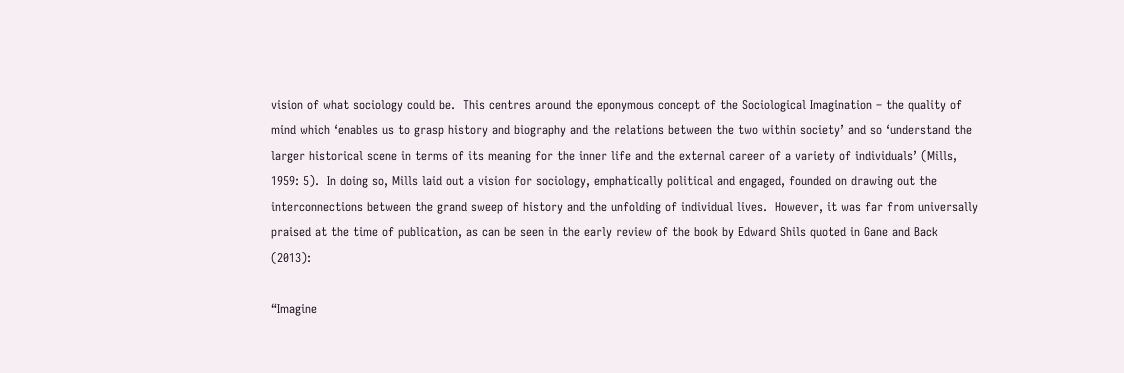vision of what sociology could be.  This centres around the eponymous concept of the Sociological Imagination – the quality of mind which ‘enables us to grasp history and biography and the relations between the two within society’ and so ‘understand the larger historical scene in terms of its meaning for the inner life and the external career of a variety of individuals’ (Mills, 1959: 5).  In doing so, Mills laid out a vision for sociology, emphatically political and engaged, founded on drawing out the interconnections between the grand sweep of history and the unfolding of individual lives.  However, it was far from universally praised at the time of publication, as can be seen in the early review of the book by Edward Shils quoted in Gane and Back (2013):

“Imagine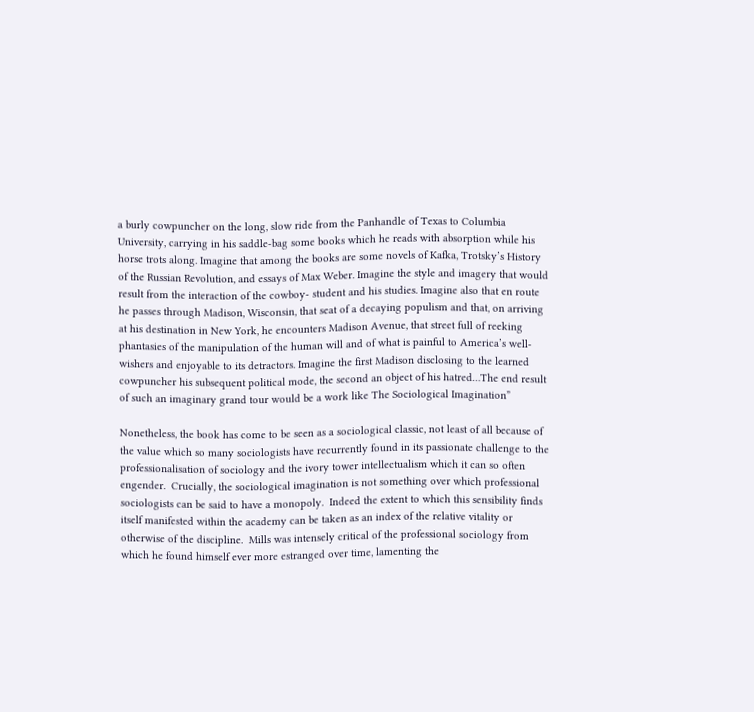a burly cowpuncher on the long, slow ride from the Panhandle of Texas to Columbia University, carrying in his saddle-bag some books which he reads with absorption while his horse trots along. Imagine that among the books are some novels of Kafka, Trotsky’s History of the Russian Revolution, and essays of Max Weber. Imagine the style and imagery that would result from the interaction of the cowboy- student and his studies. Imagine also that en route he passes through Madison, Wisconsin, that seat of a decaying populism and that, on arriving at his destination in New York, he encounters Madison Avenue, that street full of reeking phantasies of the manipulation of the human will and of what is painful to America’s well-wishers and enjoyable to its detractors. Imagine the first Madison disclosing to the learned cowpuncher his subsequent political mode, the second an object of his hatred…The end result of such an imaginary grand tour would be a work like The Sociological Imagination”

Nonetheless, the book has come to be seen as a sociological classic, not least of all because of the value which so many sociologists have recurrently found in its passionate challenge to the professionalisation of sociology and the ivory tower intellectualism which it can so often engender.  Crucially, the sociological imagination is not something over which professional sociologists can be said to have a monopoly.  Indeed the extent to which this sensibility finds itself manifested within the academy can be taken as an index of the relative vitality or otherwise of the discipline.  Mills was intensely critical of the professional sociology from which he found himself ever more estranged over time, lamenting the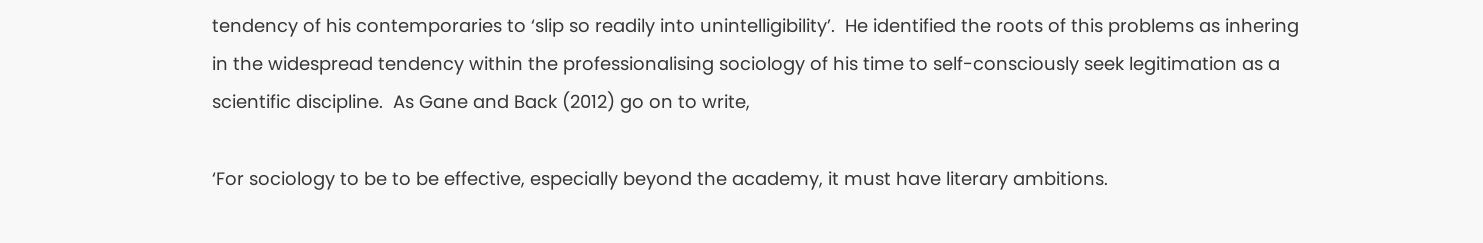tendency of his contemporaries to ‘slip so readily into unintelligibility’.  He identified the roots of this problems as inhering in the widespread tendency within the professionalising sociology of his time to self-consciously seek legitimation as a scientific discipline.  As Gane and Back (2012) go on to write,

‘For sociology to be to be effective, especially beyond the academy, it must have literary ambitions.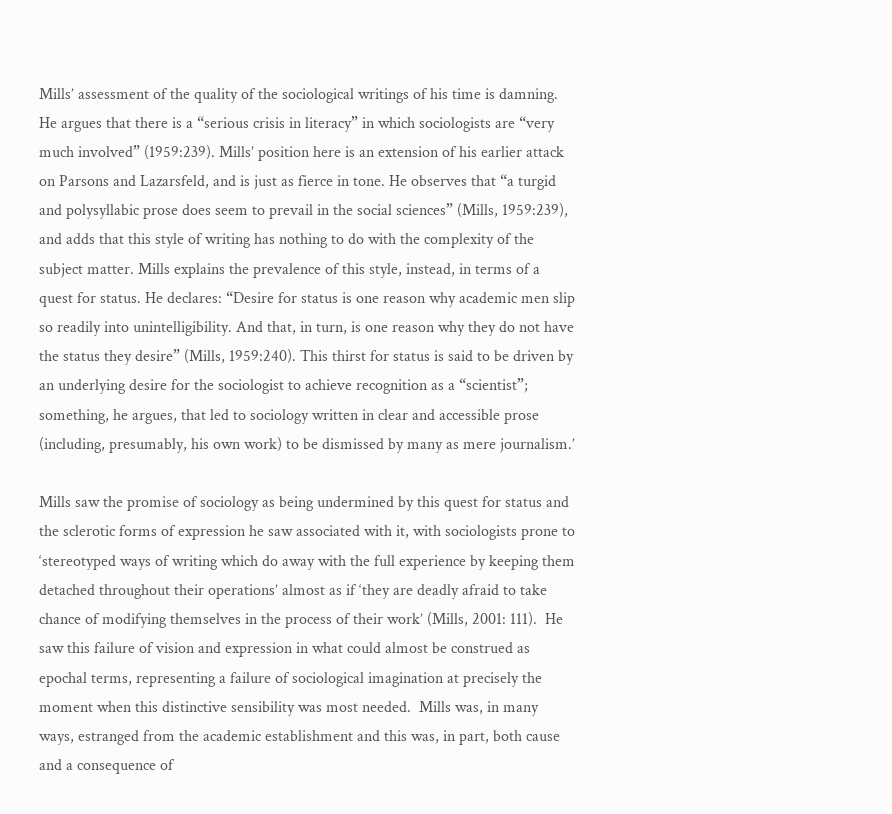Mills’ assessment of the quality of the sociological writings of his time is damning. He argues that there is a “serious crisis in literacy” in which sociologists are “very much involved” (1959:239). Mills’ position here is an extension of his earlier attack on Parsons and Lazarsfeld, and is just as fierce in tone. He observes that “a turgid and polysyllabic prose does seem to prevail in the social sciences” (Mills, 1959:239), and adds that this style of writing has nothing to do with the complexity of the subject matter. Mills explains the prevalence of this style, instead, in terms of a quest for status. He declares: “Desire for status is one reason why academic men slip so readily into unintelligibility. And that, in turn, is one reason why they do not have the status they desire” (Mills, 1959:240). This thirst for status is said to be driven by an underlying desire for the sociologist to achieve recognition as a “scientist”; something, he argues, that led to sociology written in clear and accessible prose (including, presumably, his own work) to be dismissed by many as mere journalism.’

Mills saw the promise of sociology as being undermined by this quest for status and the sclerotic forms of expression he saw associated with it, with sociologists prone to ‘stereotyped ways of writing which do away with the full experience by keeping them detached throughout their operations’ almost as if ‘they are deadly afraid to take chance of modifying themselves in the process of their work’ (Mills, 2001: 111).  He saw this failure of vision and expression in what could almost be construed as epochal terms, representing a failure of sociological imagination at precisely the moment when this distinctive sensibility was most needed.  Mills was, in many ways, estranged from the academic establishment and this was, in part, both cause and a consequence of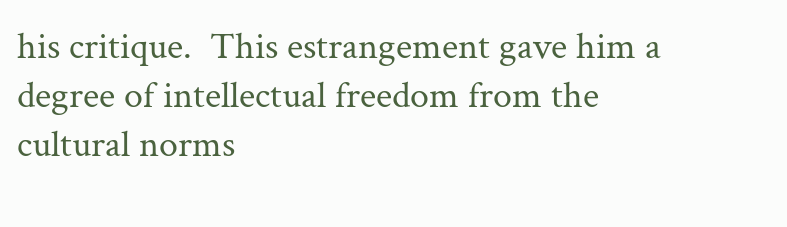his critique.  This estrangement gave him a degree of intellectual freedom from the cultural norms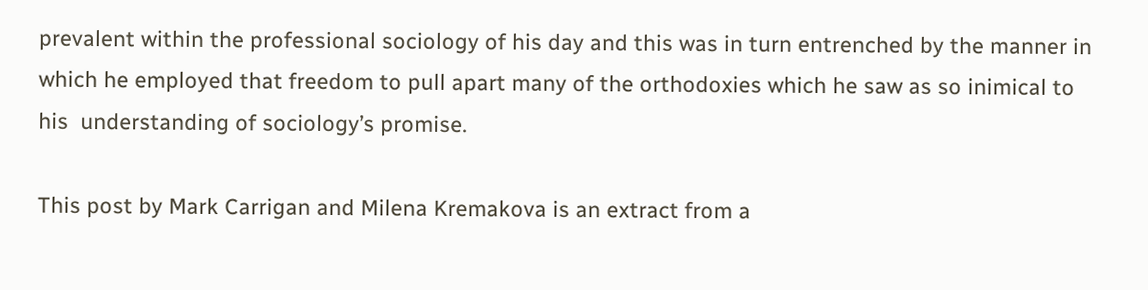prevalent within the professional sociology of his day and this was in turn entrenched by the manner in which he employed that freedom to pull apart many of the orthodoxies which he saw as so inimical to his  understanding of sociology’s promise.

This post by Mark Carrigan and Milena Kremakova is an extract from a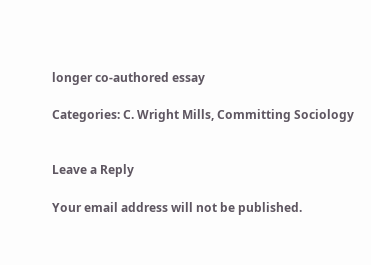longer co-authored essay

Categories: C. Wright Mills, Committing Sociology


Leave a Reply

Your email address will not be published.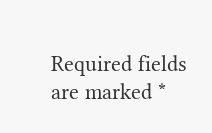Required fields are marked *